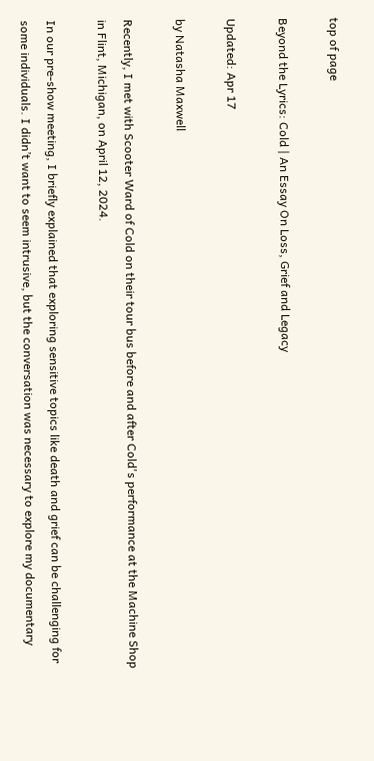top of page

Beyond the Lyrics: Cold | An Essay On Loss, Grief and Legacy

Updated: Apr 17

by Natasha Maxwell

Recently, I met with Scooter Ward of Cold on their tour bus before and after Cold's performance at the Machine Shop in Flint, Michigan, on April 12, 2024.

In our pre-show meeting, I briefly explained that exploring sensitive topics like death and grief can be challenging for some individuals. I didn’t want to seem intrusive, but the conversation was necessary to explore my documentary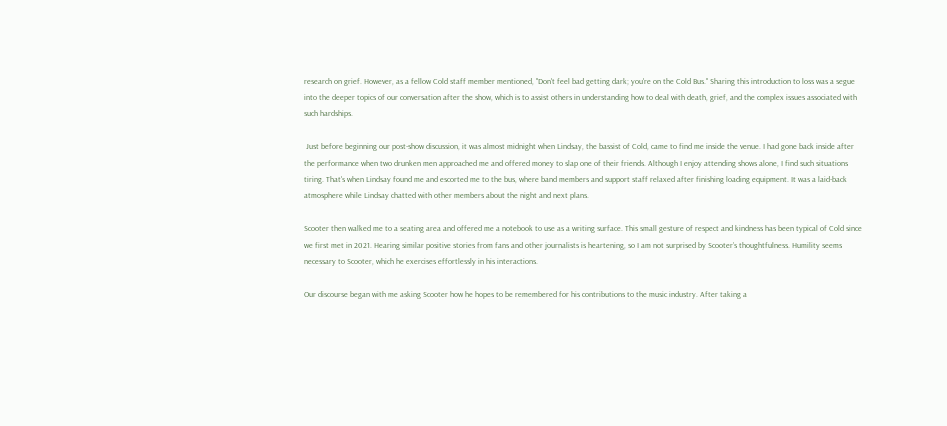research on grief. However, as a fellow Cold staff member mentioned, "Don't feel bad getting dark; you're on the Cold Bus." Sharing this introduction to loss was a segue into the deeper topics of our conversation after the show, which is to assist others in understanding how to deal with death, grief, and the complex issues associated with such hardships.

 Just before beginning our post-show discussion, it was almost midnight when Lindsay, the bassist of Cold, came to find me inside the venue. I had gone back inside after the performance when two drunken men approached me and offered money to slap one of their friends. Although I enjoy attending shows alone, I find such situations tiring. That's when Lindsay found me and escorted me to the bus, where band members and support staff relaxed after finishing loading equipment. It was a laid-back atmosphere while Lindsay chatted with other members about the night and next plans.

Scooter then walked me to a seating area and offered me a notebook to use as a writing surface. This small gesture of respect and kindness has been typical of Cold since we first met in 2021. Hearing similar positive stories from fans and other journalists is heartening, so I am not surprised by Scooter’s thoughtfulness. Humility seems necessary to Scooter, which he exercises effortlessly in his interactions.

Our discourse began with me asking Scooter how he hopes to be remembered for his contributions to the music industry. After taking a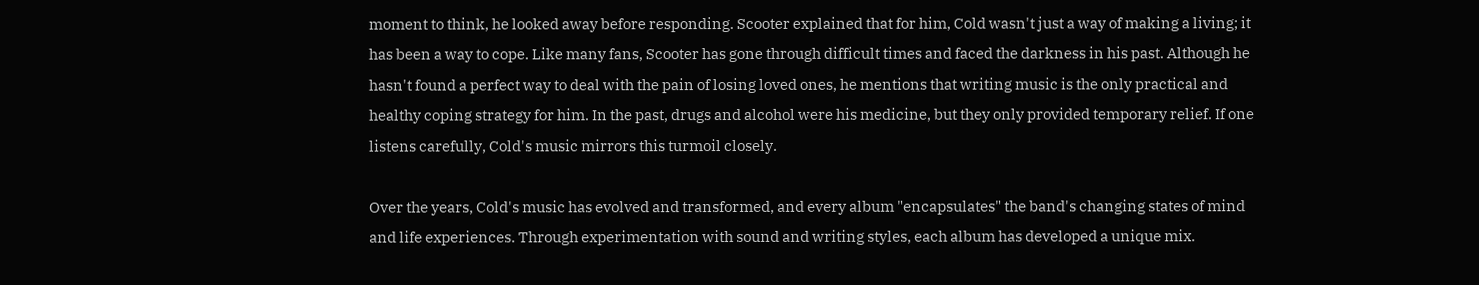moment to think, he looked away before responding. Scooter explained that for him, Cold wasn't just a way of making a living; it has been a way to cope. Like many fans, Scooter has gone through difficult times and faced the darkness in his past. Although he hasn't found a perfect way to deal with the pain of losing loved ones, he mentions that writing music is the only practical and healthy coping strategy for him. In the past, drugs and alcohol were his medicine, but they only provided temporary relief. If one listens carefully, Cold's music mirrors this turmoil closely.

Over the years, Cold's music has evolved and transformed, and every album "encapsulates" the band's changing states of mind and life experiences. Through experimentation with sound and writing styles, each album has developed a unique mix.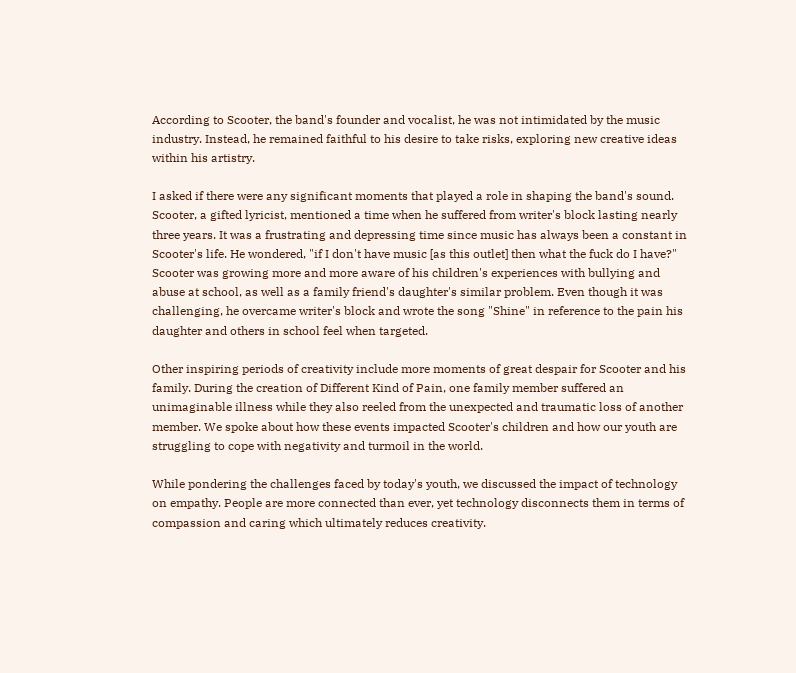According to Scooter, the band's founder and vocalist, he was not intimidated by the music industry. Instead, he remained faithful to his desire to take risks, exploring new creative ideas within his artistry.

I asked if there were any significant moments that played a role in shaping the band's sound. Scooter, a gifted lyricist, mentioned a time when he suffered from writer's block lasting nearly three years. It was a frustrating and depressing time since music has always been a constant in Scooter's life. He wondered, "if I don't have music [as this outlet] then what the fuck do I have?" Scooter was growing more and more aware of his children's experiences with bullying and abuse at school, as well as a family friend's daughter's similar problem. Even though it was challenging, he overcame writer's block and wrote the song "Shine" in reference to the pain his daughter and others in school feel when targeted.

Other inspiring periods of creativity include more moments of great despair for Scooter and his family. During the creation of Different Kind of Pain, one family member suffered an unimaginable illness while they also reeled from the unexpected and traumatic loss of another member. We spoke about how these events impacted Scooter's children and how our youth are struggling to cope with negativity and turmoil in the world.

While pondering the challenges faced by today's youth, we discussed the impact of technology on empathy. People are more connected than ever, yet technology disconnects them in terms of compassion and caring which ultimately reduces creativity.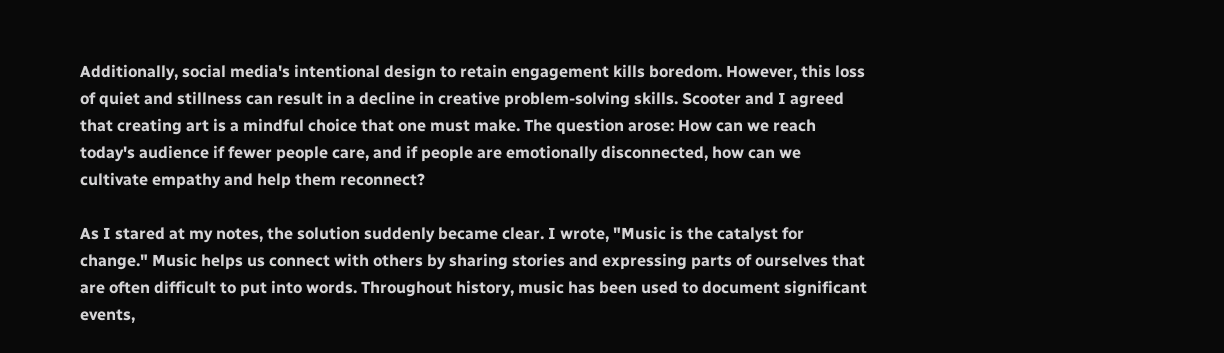Additionally, social media's intentional design to retain engagement kills boredom. However, this loss of quiet and stillness can result in a decline in creative problem-solving skills. Scooter and I agreed that creating art is a mindful choice that one must make. The question arose: How can we reach today's audience if fewer people care, and if people are emotionally disconnected, how can we cultivate empathy and help them reconnect?

As I stared at my notes, the solution suddenly became clear. I wrote, "Music is the catalyst for change." Music helps us connect with others by sharing stories and expressing parts of ourselves that are often difficult to put into words. Throughout history, music has been used to document significant events,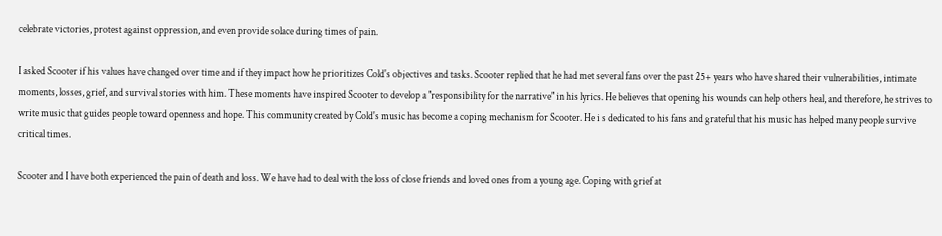celebrate victories, protest against oppression, and even provide solace during times of pain.

I asked Scooter if his values have changed over time and if they impact how he prioritizes Cold's objectives and tasks. Scooter replied that he had met several fans over the past 25+ years who have shared their vulnerabilities, intimate moments, losses, grief, and survival stories with him. These moments have inspired Scooter to develop a "responsibility for the narrative" in his lyrics. He believes that opening his wounds can help others heal, and therefore, he strives to write music that guides people toward openness and hope. This community created by Cold's music has become a coping mechanism for Scooter. He i s dedicated to his fans and grateful that his music has helped many people survive critical times.

Scooter and I have both experienced the pain of death and loss. We have had to deal with the loss of close friends and loved ones from a young age. Coping with grief at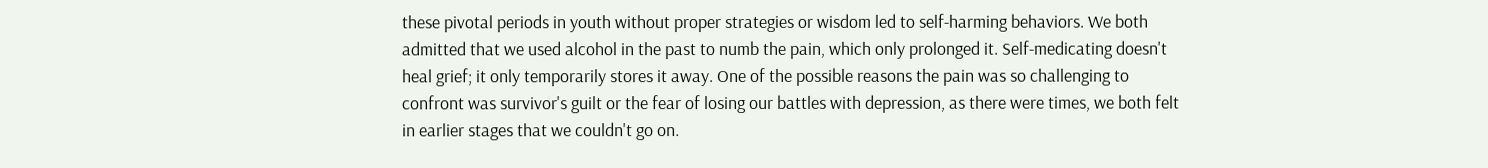these pivotal periods in youth without proper strategies or wisdom led to self-harming behaviors. We both admitted that we used alcohol in the past to numb the pain, which only prolonged it. Self-medicating doesn't heal grief; it only temporarily stores it away. One of the possible reasons the pain was so challenging to confront was survivor's guilt or the fear of losing our battles with depression, as there were times, we both felt in earlier stages that we couldn't go on.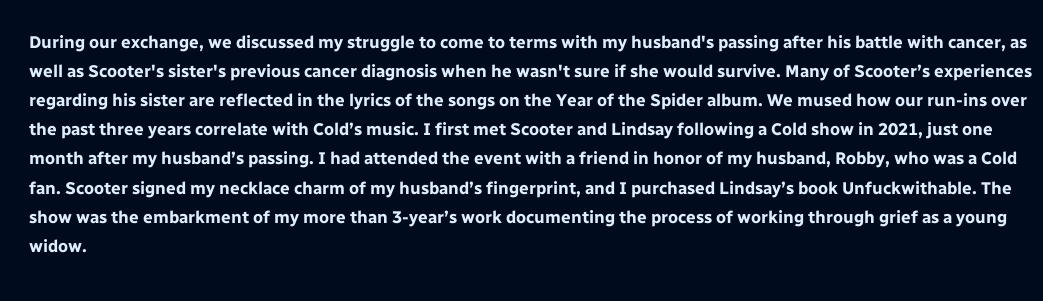During our exchange, we discussed my struggle to come to terms with my husband's passing after his battle with cancer, as well as Scooter's sister's previous cancer diagnosis when he wasn't sure if she would survive. Many of Scooter’s experiences regarding his sister are reflected in the lyrics of the songs on the Year of the Spider album. We mused how our run-ins over the past three years correlate with Cold’s music. I first met Scooter and Lindsay following a Cold show in 2021, just one month after my husband’s passing. I had attended the event with a friend in honor of my husband, Robby, who was a Cold fan. Scooter signed my necklace charm of my husband’s fingerprint, and I purchased Lindsay’s book Unfuckwithable. The show was the embarkment of my more than 3-year’s work documenting the process of working through grief as a young widow.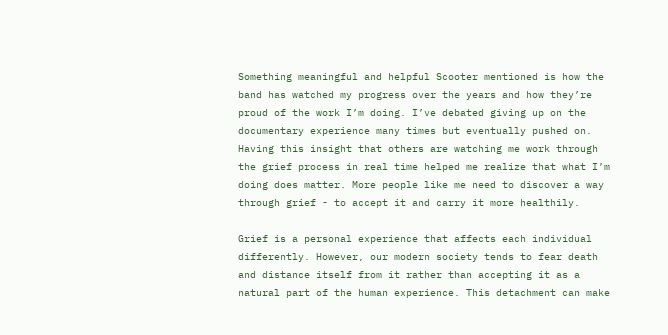Something meaningful and helpful Scooter mentioned is how the band has watched my progress over the years and how they’re proud of the work I’m doing. I’ve debated giving up on the documentary experience many times but eventually pushed on. Having this insight that others are watching me work through the grief process in real time helped me realize that what I’m doing does matter. More people like me need to discover a way through grief - to accept it and carry it more healthily.

Grief is a personal experience that affects each individual differently. However, our modern society tends to fear death and distance itself from it rather than accepting it as a natural part of the human experience. This detachment can make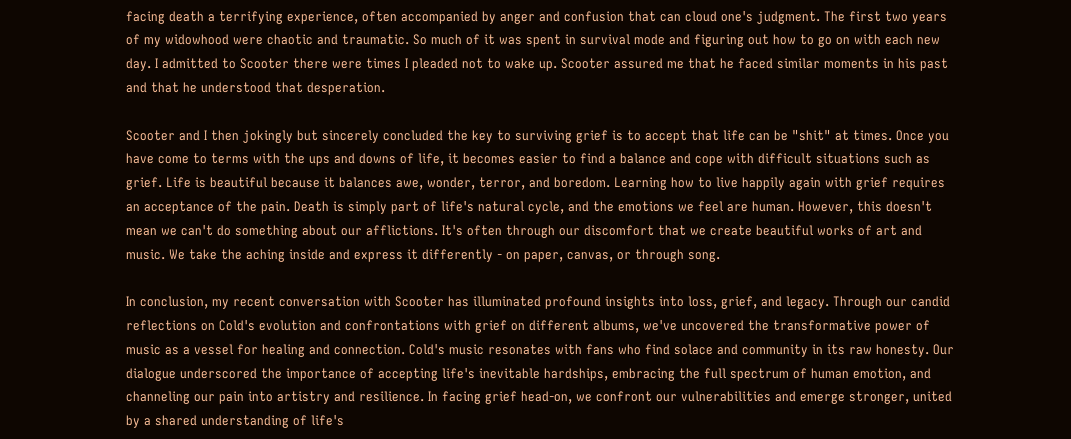facing death a terrifying experience, often accompanied by anger and confusion that can cloud one's judgment. The first two years of my widowhood were chaotic and traumatic. So much of it was spent in survival mode and figuring out how to go on with each new day. I admitted to Scooter there were times I pleaded not to wake up. Scooter assured me that he faced similar moments in his past and that he understood that desperation.

Scooter and I then jokingly but sincerely concluded the key to surviving grief is to accept that life can be "shit" at times. Once you have come to terms with the ups and downs of life, it becomes easier to find a balance and cope with difficult situations such as grief. Life is beautiful because it balances awe, wonder, terror, and boredom. Learning how to live happily again with grief requires an acceptance of the pain. Death is simply part of life's natural cycle, and the emotions we feel are human. However, this doesn't mean we can't do something about our afflictions. It's often through our discomfort that we create beautiful works of art and music. We take the aching inside and express it differently - on paper, canvas, or through song.

In conclusion, my recent conversation with Scooter has illuminated profound insights into loss, grief, and legacy. Through our candid reflections on Cold's evolution and confrontations with grief on different albums, we've uncovered the transformative power of music as a vessel for healing and connection. Cold's music resonates with fans who find solace and community in its raw honesty. Our dialogue underscored the importance of accepting life's inevitable hardships, embracing the full spectrum of human emotion, and channeling our pain into artistry and resilience. In facing grief head-on, we confront our vulnerabilities and emerge stronger, united by a shared understanding of life's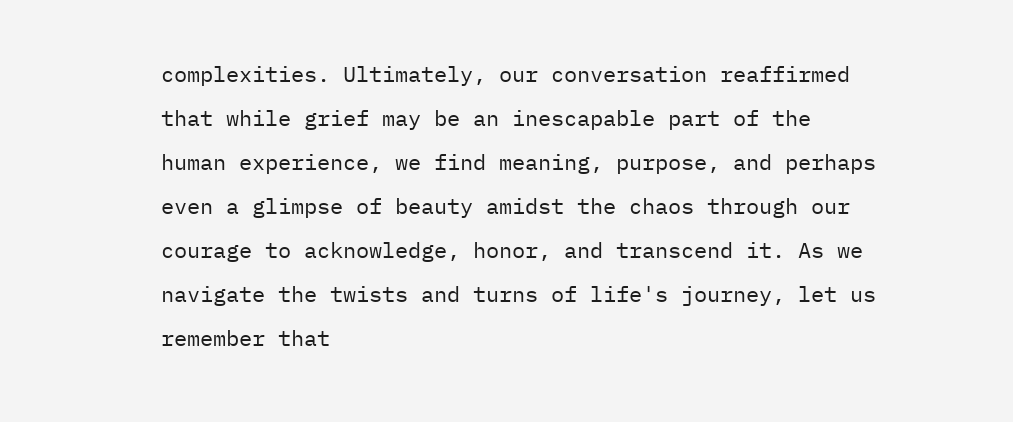complexities. Ultimately, our conversation reaffirmed that while grief may be an inescapable part of the human experience, we find meaning, purpose, and perhaps even a glimpse of beauty amidst the chaos through our courage to acknowledge, honor, and transcend it. As we navigate the twists and turns of life's journey, let us remember that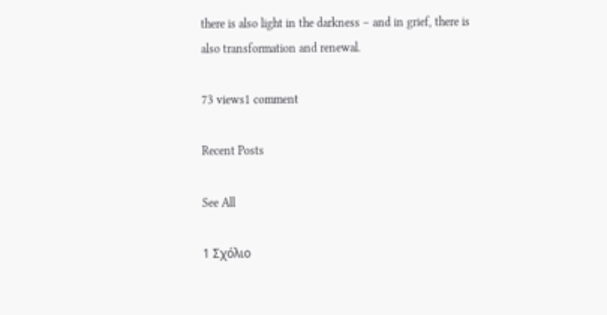there is also light in the darkness – and in grief, there is also transformation and renewal.

73 views1 comment

Recent Posts

See All

1 Σχόλιο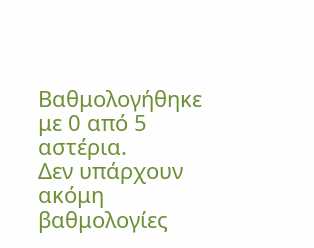Βαθμολογήθηκε με 0 από 5 αστέρια.
Δεν υπάρχουν ακόμη βαθμολογίες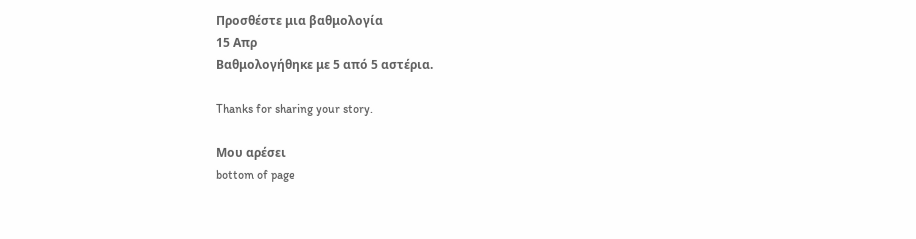Προσθέστε μια βαθμολογία
15 Απρ
Βαθμολογήθηκε με 5 από 5 αστέρια.

Thanks for sharing your story.

Μου αρέσει
bottom of page